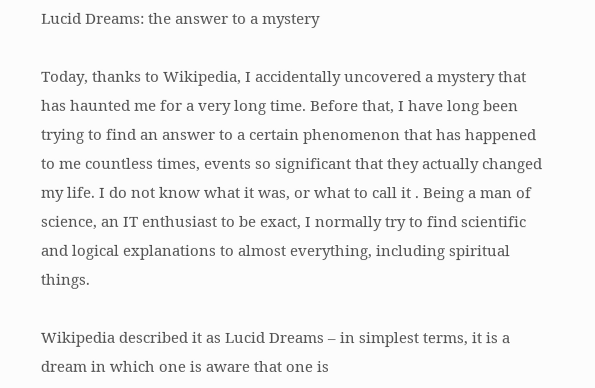Lucid Dreams: the answer to a mystery

Today, thanks to Wikipedia, I accidentally uncovered a mystery that has haunted me for a very long time. Before that, I have long been trying to find an answer to a certain phenomenon that has happened to me countless times, events so significant that they actually changed my life. I do not know what it was, or what to call it . Being a man of science, an IT enthusiast to be exact, I normally try to find scientific and logical explanations to almost everything, including spiritual things.

Wikipedia described it as Lucid Dreams – in simplest terms, it is a dream in which one is aware that one is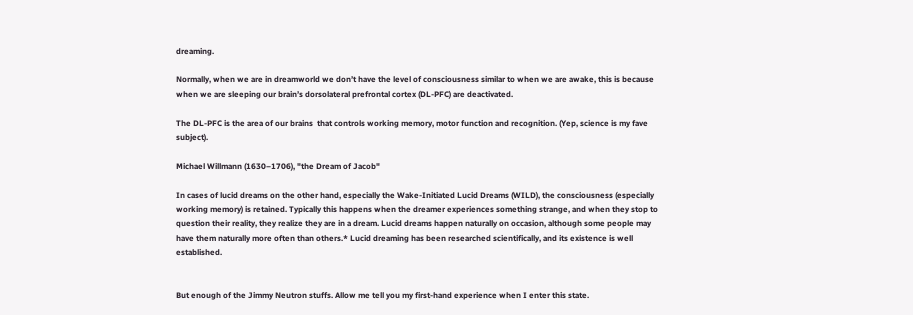dreaming.

Normally, when we are in dreamworld we don’t have the level of consciousness similar to when we are awake, this is because when we are sleeping our brain’s dorsolateral prefrontal cortex (DL-PFC) are deactivated.

The DL-PFC is the area of our brains  that controls working memory, motor function and recognition. (Yep, science is my fave subject).

Michael Willmann (1630–1706), "the Dream of Jacob"

In cases of lucid dreams on the other hand, especially the Wake-Initiated Lucid Dreams (WILD), the consciousness (especially working memory) is retained. Typically this happens when the dreamer experiences something strange, and when they stop to question their reality, they realize they are in a dream. Lucid dreams happen naturally on occasion, although some people may have them naturally more often than others.* Lucid dreaming has been researched scientifically, and its existence is well established.


But enough of the Jimmy Neutron stuffs. Allow me tell you my first-hand experience when I enter this state.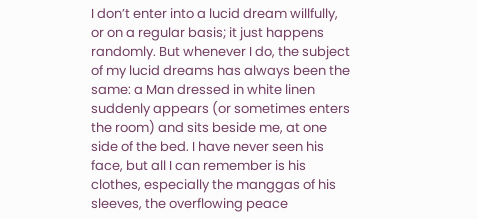I don’t enter into a lucid dream willfully, or on a regular basis; it just happens randomly. But whenever I do, the subject of my lucid dreams has always been the same: a Man dressed in white linen suddenly appears (or sometimes enters the room) and sits beside me, at one side of the bed. I have never seen his face, but all I can remember is his clothes, especially the manggas of his sleeves, the overflowing peace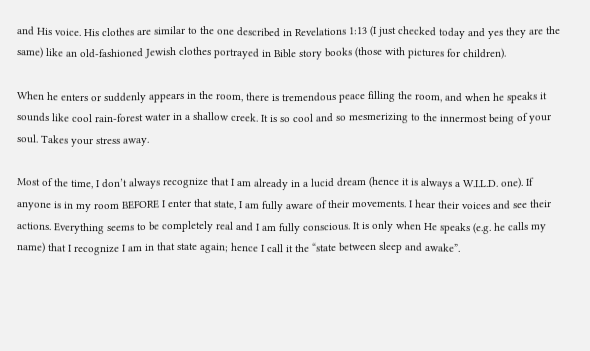and His voice. His clothes are similar to the one described in Revelations 1:13 (I just checked today and yes they are the same) like an old-fashioned Jewish clothes portrayed in Bible story books (those with pictures for children).

When he enters or suddenly appears in the room, there is tremendous peace filling the room, and when he speaks it sounds like cool rain-forest water in a shallow creek. It is so cool and so mesmerizing to the innermost being of your soul. Takes your stress away.

Most of the time, I don’t always recognize that I am already in a lucid dream (hence it is always a W.I.L.D. one). If anyone is in my room BEFORE I enter that state, I am fully aware of their movements. I hear their voices and see their actions. Everything seems to be completely real and I am fully conscious. It is only when He speaks (e.g. he calls my name) that I recognize I am in that state again; hence I call it the “state between sleep and awake”.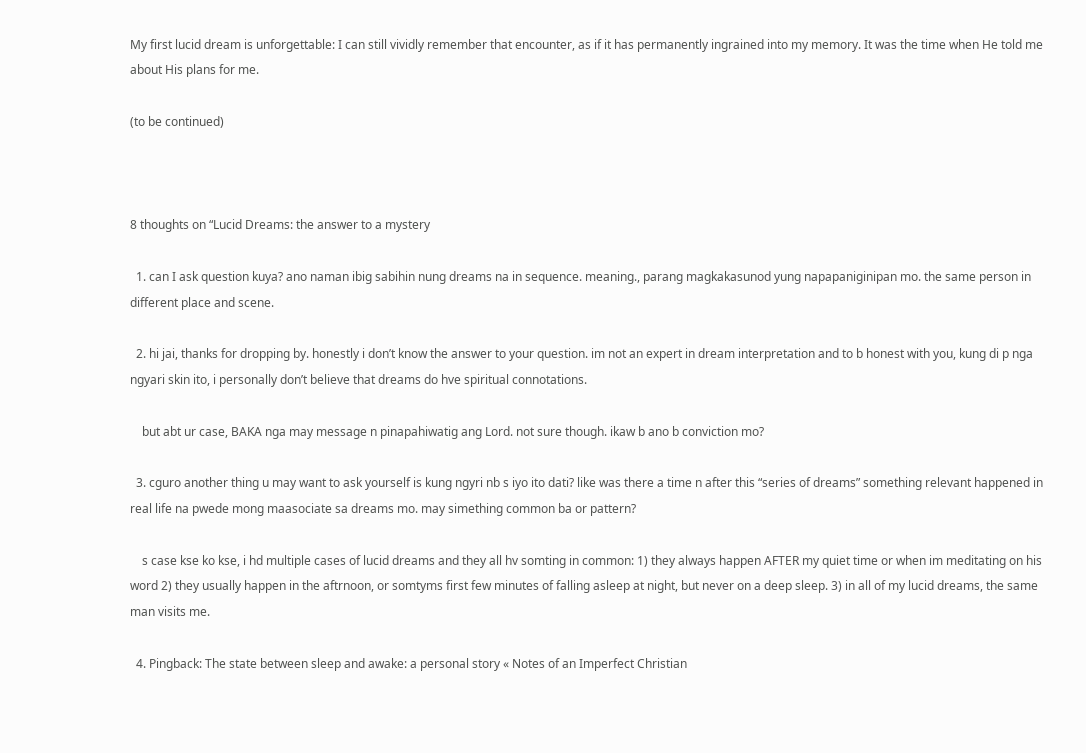My first lucid dream is unforgettable: I can still vividly remember that encounter, as if it has permanently ingrained into my memory. It was the time when He told me about His plans for me.

(to be continued)



8 thoughts on “Lucid Dreams: the answer to a mystery

  1. can I ask question kuya? ano naman ibig sabihin nung dreams na in sequence. meaning., parang magkakasunod yung napapaniginipan mo. the same person in different place and scene.

  2. hi jai, thanks for dropping by. honestly i don’t know the answer to your question. im not an expert in dream interpretation and to b honest with you, kung di p nga ngyari skin ito, i personally don’t believe that dreams do hve spiritual connotations.

    but abt ur case, BAKA nga may message n pinapahiwatig ang Lord. not sure though. ikaw b ano b conviction mo?

  3. cguro another thing u may want to ask yourself is kung ngyri nb s iyo ito dati? like was there a time n after this “series of dreams” something relevant happened in real life na pwede mong maasociate sa dreams mo. may simething common ba or pattern?

    s case kse ko kse, i hd multiple cases of lucid dreams and they all hv somting in common: 1) they always happen AFTER my quiet time or when im meditating on his word 2) they usually happen in the aftrnoon, or somtyms first few minutes of falling asleep at night, but never on a deep sleep. 3) in all of my lucid dreams, the same man visits me.

  4. Pingback: The state between sleep and awake: a personal story « Notes of an Imperfect Christian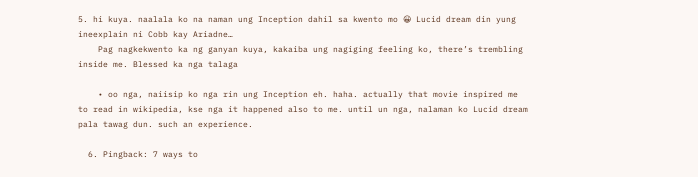5. hi kuya. naalala ko na naman ung Inception dahil sa kwento mo 😀 Lucid dream din yung ineexplain ni Cobb kay Ariadne…
    Pag nagkekwento ka ng ganyan kuya, kakaiba ung nagiging feeling ko, there’s trembling inside me. Blessed ka nga talaga

    • oo nga, naiisip ko nga rin ung Inception eh. haha. actually that movie inspired me to read in wikipedia, kse nga it happened also to me. until un nga, nalaman ko Lucid dream pala tawag dun. such an experience.

  6. Pingback: 7 ways to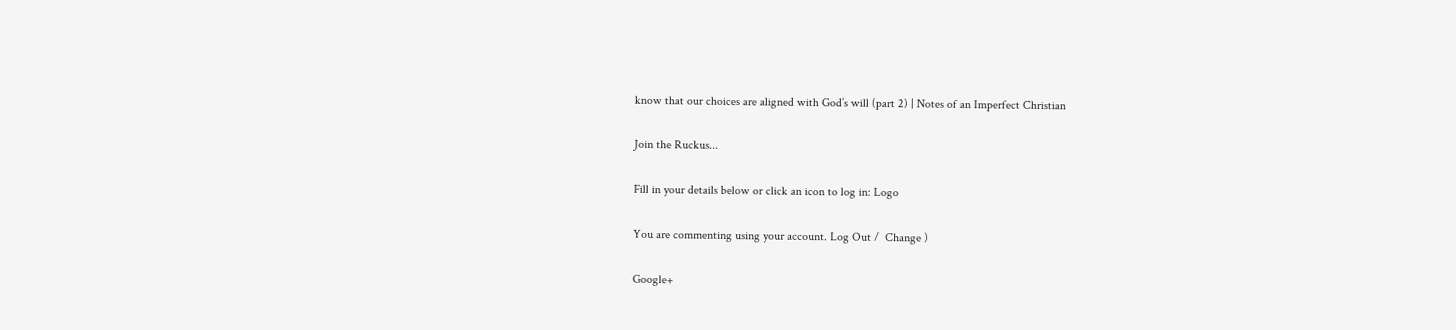know that our choices are aligned with God’s will (part 2) | Notes of an Imperfect Christian

Join the Ruckus...

Fill in your details below or click an icon to log in: Logo

You are commenting using your account. Log Out /  Change )

Google+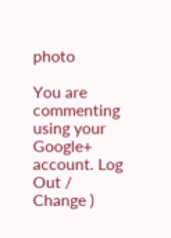photo

You are commenting using your Google+ account. Log Out /  Change )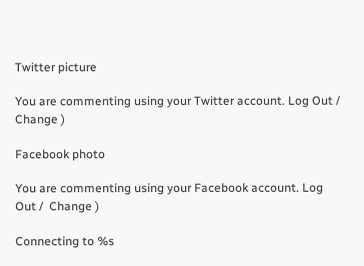Twitter picture

You are commenting using your Twitter account. Log Out /  Change )

Facebook photo

You are commenting using your Facebook account. Log Out /  Change )

Connecting to %s